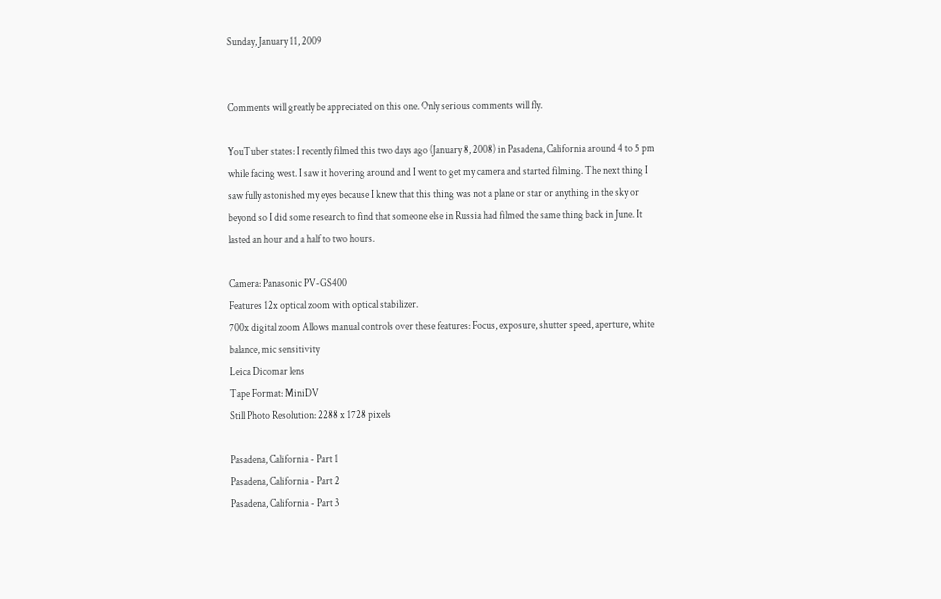Sunday, January 11, 2009


Comments will greatly be appreciated on this one. Only serious comments will fly.

YouTuber states: I recently filmed this two days ago (January 8, 2008) in Pasadena, California around 4 to 5 pm while facing west. I saw it hovering around and I went to get my camera and started filming. The next thing I saw fully astonished my eyes because I knew that this thing was not a plane or star or anything in the sky or beyond so I did some research to find that someone else in Russia had filmed the same thing back in June. It lasted an hour and a half to two hours.

Camera: Panasonic PV-GS400
Features 12x optical zoom with optical stabilizer.
700x digital zoom Allows manual controls over these features: Focus, exposure, shutter speed, aperture, white balance, mic sensitivity
Leica Dicomar lens
Tape Format: MiniDV
Still Photo Resolution: 2288 x 1728 pixels

Pasadena, California - Part 1
Pasadena, California - Part 2
Pasadena, California - Part 3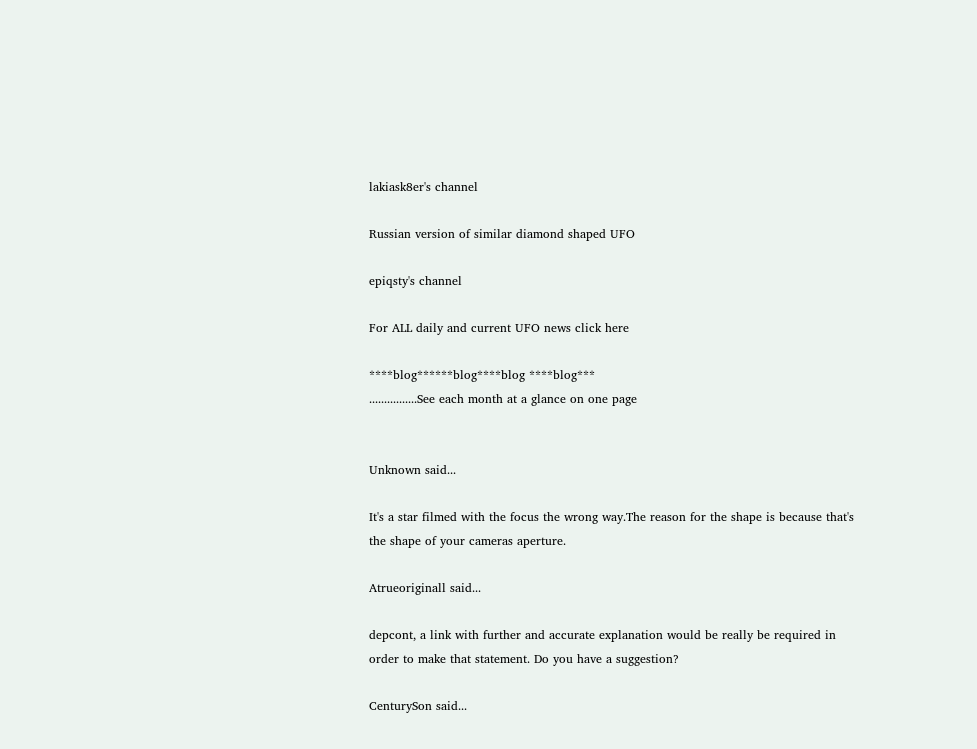lakiask8er's channel

Russian version of similar diamond shaped UFO

epiqsty's channel

For ALL daily and current UFO news click here

****blog******blog****blog ****blog***
................See each month at a glance on one page


Unknown said...

It's a star filmed with the focus the wrong way.The reason for the shape is because that's the shape of your cameras aperture.

Atrueoriginall said...

depcont, a link with further and accurate explanation would be really be required in order to make that statement. Do you have a suggestion?

CenturySon said...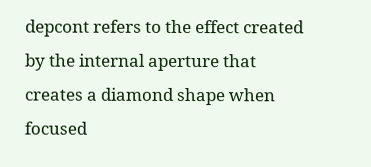depcont refers to the effect created by the internal aperture that creates a diamond shape when focused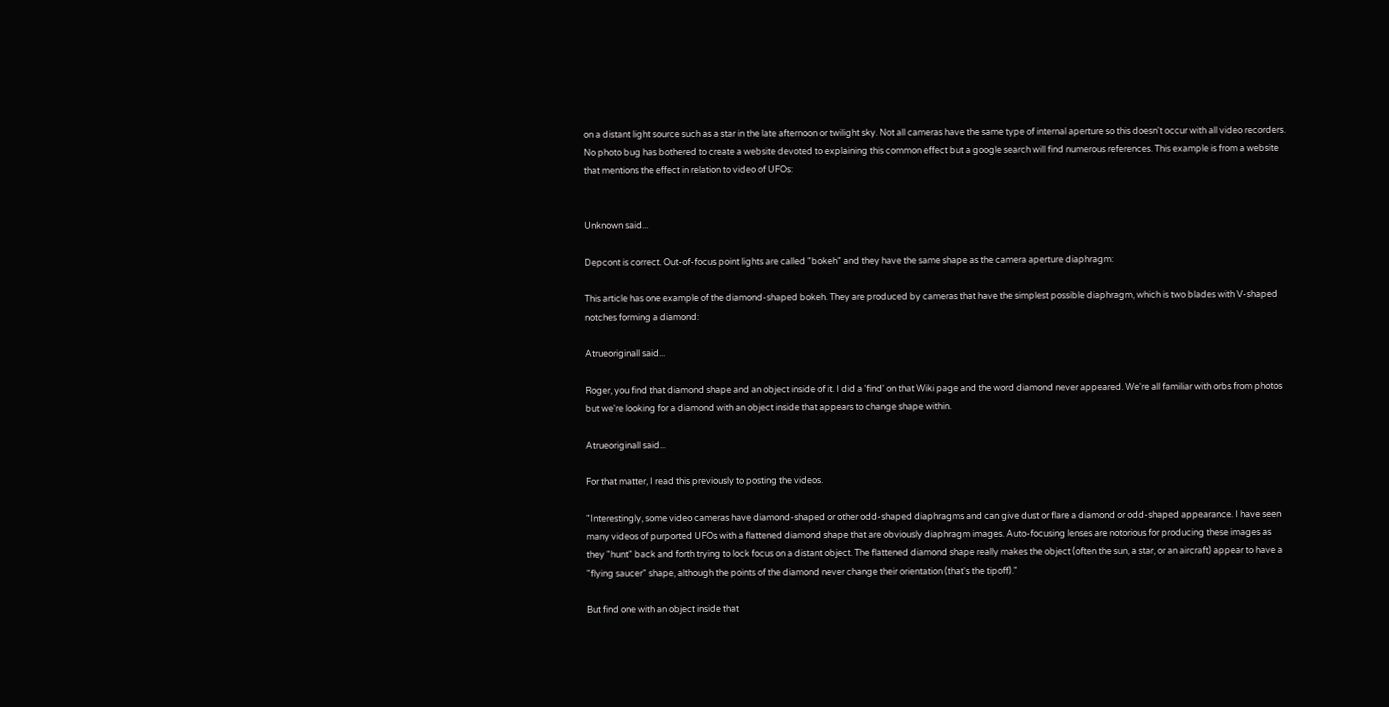on a distant light source such as a star in the late afternoon or twilight sky. Not all cameras have the same type of internal aperture so this doesn't occur with all video recorders. No photo bug has bothered to create a website devoted to explaining this common effect but a google search will find numerous references. This example is from a website that mentions the effect in relation to video of UFOs:


Unknown said...

Depcont is correct. Out-of-focus point lights are called "bokeh" and they have the same shape as the camera aperture diaphragm:

This article has one example of the diamond-shaped bokeh. They are produced by cameras that have the simplest possible diaphragm, which is two blades with V-shaped notches forming a diamond:

Atrueoriginall said...

Roger, you find that diamond shape and an object inside of it. I did a 'find' on that Wiki page and the word diamond never appeared. We're all familiar with orbs from photos but we're looking for a diamond with an object inside that appears to change shape within.

Atrueoriginall said...

For that matter, I read this previously to posting the videos.

"Interestingly, some video cameras have diamond-shaped or other odd-shaped diaphragms and can give dust or flare a diamond or odd-shaped appearance. I have seen many videos of purported UFOs with a flattened diamond shape that are obviously diaphragm images. Auto-focusing lenses are notorious for producing these images as they "hunt" back and forth trying to lock focus on a distant object. The flattened diamond shape really makes the object (often the sun, a star, or an aircraft) appear to have a "flying saucer" shape, although the points of the diamond never change their orientation (that's the tipoff)."

But find one with an object inside that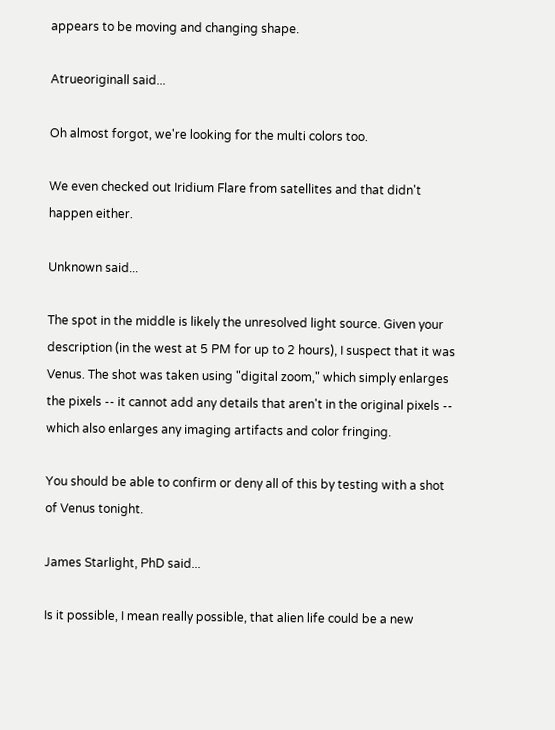appears to be moving and changing shape.

Atrueoriginall said...

Oh almost forgot, we're looking for the multi colors too.

We even checked out Iridium Flare from satellites and that didn't happen either.

Unknown said...

The spot in the middle is likely the unresolved light source. Given your description (in the west at 5 PM for up to 2 hours), I suspect that it was Venus. The shot was taken using "digital zoom," which simply enlarges the pixels -- it cannot add any details that aren't in the original pixels -- which also enlarges any imaging artifacts and color fringing.

You should be able to confirm or deny all of this by testing with a shot of Venus tonight.

James Starlight, PhD said...

Is it possible, I mean really possible, that alien life could be a new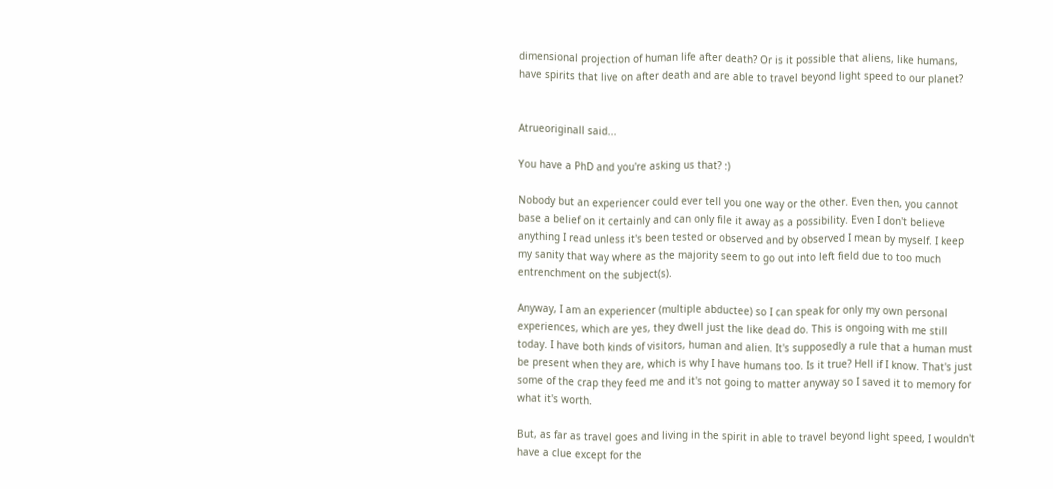dimensional projection of human life after death? Or is it possible that aliens, like humans, have spirits that live on after death and are able to travel beyond light speed to our planet?


Atrueoriginall said...

You have a PhD and you're asking us that? :)

Nobody but an experiencer could ever tell you one way or the other. Even then, you cannot base a belief on it certainly and can only file it away as a possibility. Even I don't believe anything I read unless it's been tested or observed and by observed I mean by myself. I keep my sanity that way where as the majority seem to go out into left field due to too much entrenchment on the subject(s).

Anyway, I am an experiencer (multiple abductee) so I can speak for only my own personal experiences, which are yes, they dwell just the like dead do. This is ongoing with me still today. I have both kinds of visitors, human and alien. It's supposedly a rule that a human must be present when they are, which is why I have humans too. Is it true? Hell if I know. That's just some of the crap they feed me and it's not going to matter anyway so I saved it to memory for what it's worth.

But, as far as travel goes and living in the spirit in able to travel beyond light speed, I wouldn't have a clue except for the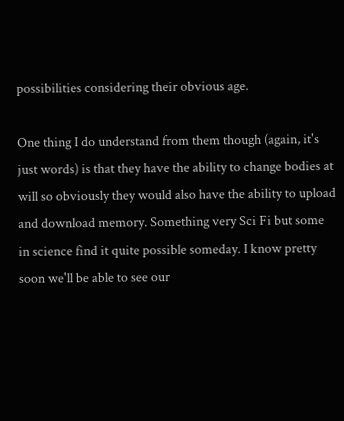possibilities considering their obvious age.

One thing I do understand from them though (again, it's just words) is that they have the ability to change bodies at will so obviously they would also have the ability to upload and download memory. Something very Sci Fi but some in science find it quite possible someday. I know pretty soon we'll be able to see our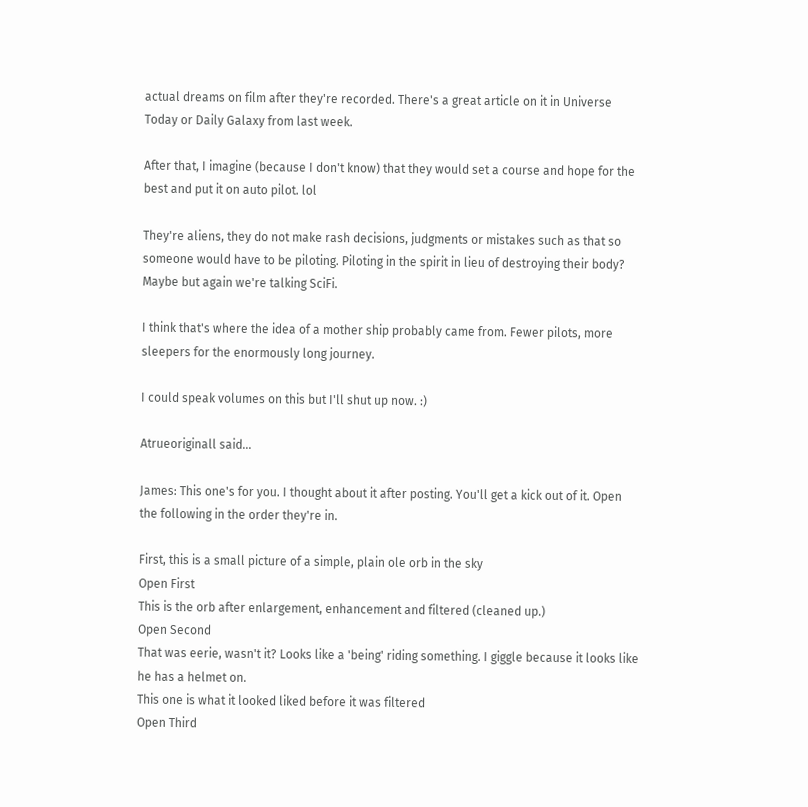actual dreams on film after they're recorded. There's a great article on it in Universe Today or Daily Galaxy from last week.

After that, I imagine (because I don't know) that they would set a course and hope for the best and put it on auto pilot. lol

They're aliens, they do not make rash decisions, judgments or mistakes such as that so someone would have to be piloting. Piloting in the spirit in lieu of destroying their body? Maybe but again we're talking SciFi.

I think that's where the idea of a mother ship probably came from. Fewer pilots, more sleepers for the enormously long journey.

I could speak volumes on this but I'll shut up now. :)

Atrueoriginall said...

James: This one's for you. I thought about it after posting. You'll get a kick out of it. Open the following in the order they're in.

First, this is a small picture of a simple, plain ole orb in the sky
Open First
This is the orb after enlargement, enhancement and filtered (cleaned up.)
Open Second
That was eerie, wasn't it? Looks like a 'being' riding something. I giggle because it looks like he has a helmet on.
This one is what it looked liked before it was filtered
Open Third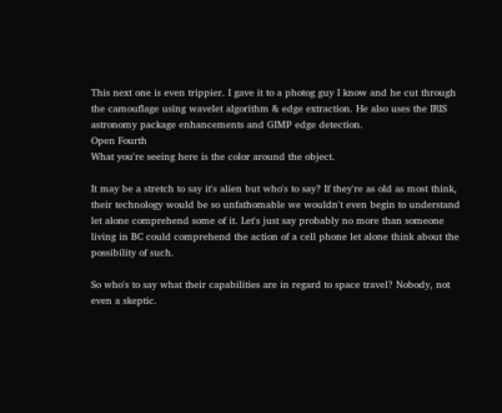This next one is even trippier. I gave it to a photog guy I know and he cut through the camouflage using wavelet algorithm & edge extraction. He also uses the IRIS astronomy package enhancements and GIMP edge detection.
Open Fourth
What you're seeing here is the color around the object.

It may be a stretch to say it's alien but who's to say? If they're as old as most think, their technology would be so unfathomable we wouldn't even begin to understand let alone comprehend some of it. Let's just say probably no more than someone living in BC could comprehend the action of a cell phone let alone think about the possibility of such.

So who's to say what their capabilities are in regard to space travel? Nobody, not even a skeptic.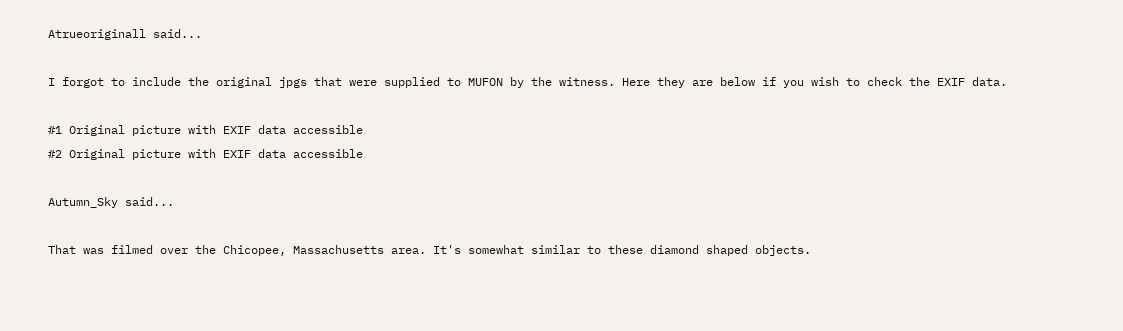Atrueoriginall said...

I forgot to include the original jpgs that were supplied to MUFON by the witness. Here they are below if you wish to check the EXIF data.

#1 Original picture with EXIF data accessible
#2 Original picture with EXIF data accessible

Autumn_Sky said...

That was filmed over the Chicopee, Massachusetts area. It's somewhat similar to these diamond shaped objects.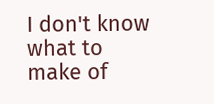I don't know what to make of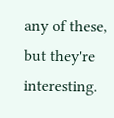any of these, but they're interesting.